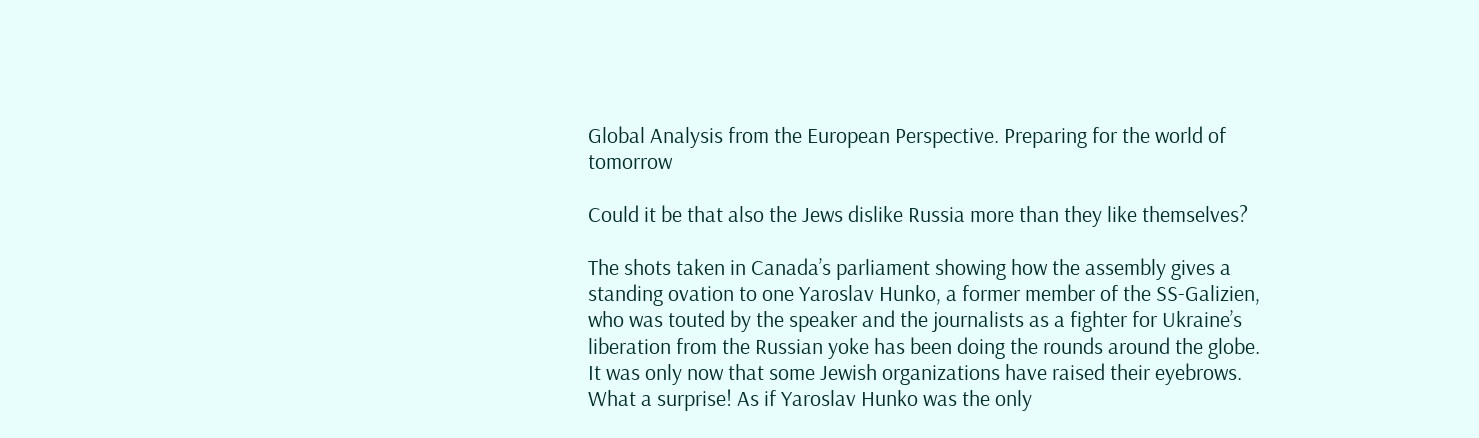Global Analysis from the European Perspective. Preparing for the world of tomorrow

Could it be that also the Jews dislike Russia more than they like themselves?

The shots taken in Canada’s parliament showing how the assembly gives a standing ovation to one Yaroslav Hunko, a former member of the SS-Galizien, who was touted by the speaker and the journalists as a fighter for Ukraine’s liberation from the Russian yoke has been doing the rounds around the globe. It was only now that some Jewish organizations have raised their eyebrows. What a surprise! As if Yaroslav Hunko was the only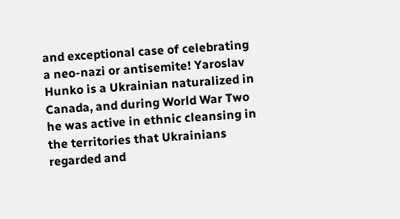and exceptional case of celebrating a neo-nazi or antisemite! Yaroslav Hunko is a Ukrainian naturalized in Canada, and during World War Two he was active in ethnic cleansing in the territories that Ukrainians regarded and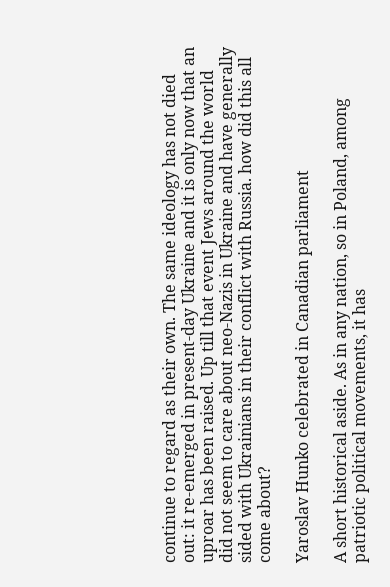continue to regard as their own. The same ideology has not died out: it re-emerged in present-day Ukraine and it is only now that an uproar has been raised. Up till that event Jews around the world did not seem to care about neo-Nazis in Ukraine and have generally sided with Ukrainians in their conflict with Russia. how did this all come about?

Yaroslav Hunko celebrated in Canadian parliament

A short historical aside. As in any nation, so in Poland, among patriotic political movements, it has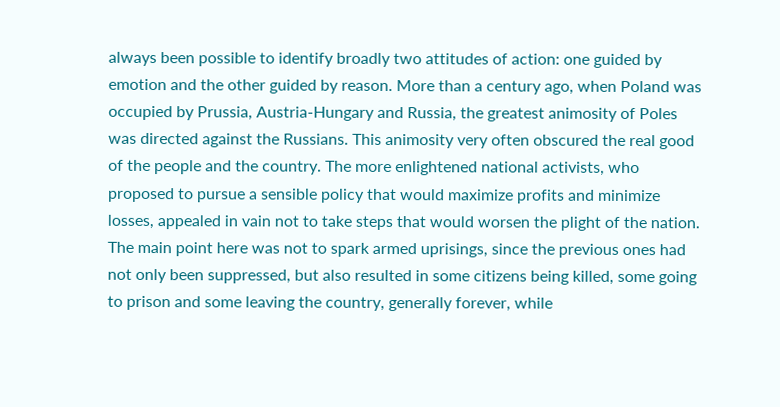always been possible to identify broadly two attitudes of action: one guided by emotion and the other guided by reason. More than a century ago, when Poland was occupied by Prussia, Austria-Hungary and Russia, the greatest animosity of Poles was directed against the Russians. This animosity very often obscured the real good of the people and the country. The more enlightened national activists, who proposed to pursue a sensible policy that would maximize profits and minimize losses, appealed in vain not to take steps that would worsen the plight of the nation. The main point here was not to spark armed uprisings, since the previous ones had not only been suppressed, but also resulted in some citizens being killed, some going to prison and some leaving the country, generally forever, while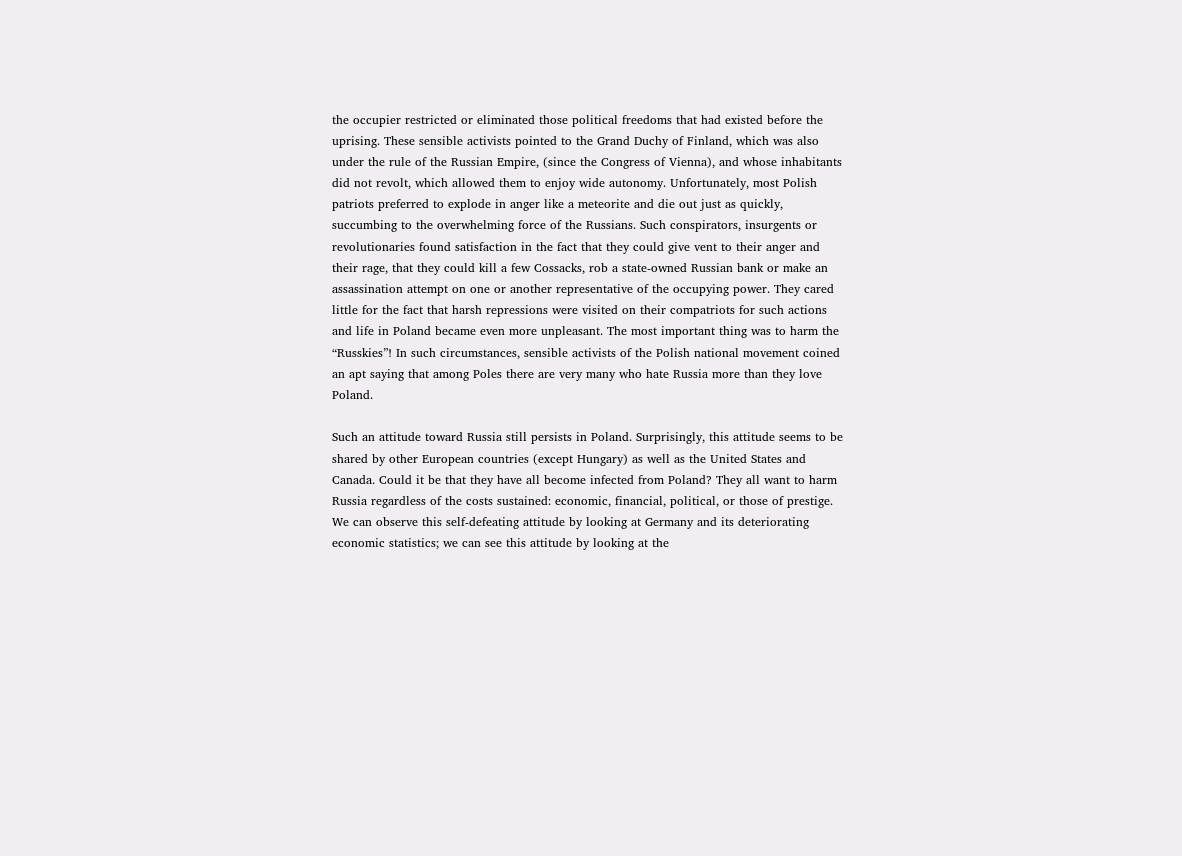the occupier restricted or eliminated those political freedoms that had existed before the uprising. These sensible activists pointed to the Grand Duchy of Finland, which was also under the rule of the Russian Empire, (since the Congress of Vienna), and whose inhabitants did not revolt, which allowed them to enjoy wide autonomy. Unfortunately, most Polish patriots preferred to explode in anger like a meteorite and die out just as quickly, succumbing to the overwhelming force of the Russians. Such conspirators, insurgents or revolutionaries found satisfaction in the fact that they could give vent to their anger and their rage, that they could kill a few Cossacks, rob a state-owned Russian bank or make an assassination attempt on one or another representative of the occupying power. They cared little for the fact that harsh repressions were visited on their compatriots for such actions and life in Poland became even more unpleasant. The most important thing was to harm the “Russkies”! In such circumstances, sensible activists of the Polish national movement coined an apt saying that among Poles there are very many who hate Russia more than they love Poland.

Such an attitude toward Russia still persists in Poland. Surprisingly, this attitude seems to be shared by other European countries (except Hungary) as well as the United States and Canada. Could it be that they have all become infected from Poland? They all want to harm Russia regardless of the costs sustained: economic, financial, political, or those of prestige. We can observe this self-defeating attitude by looking at Germany and its deteriorating economic statistics; we can see this attitude by looking at the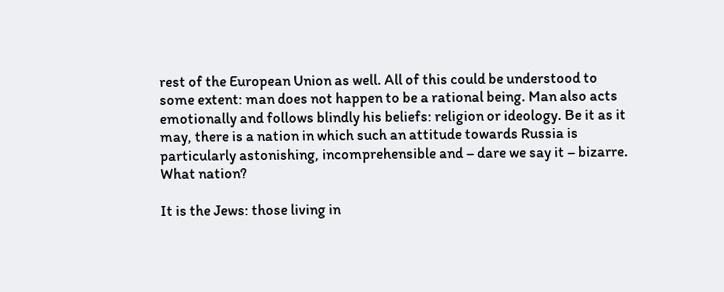rest of the European Union as well. All of this could be understood to some extent: man does not happen to be a rational being. Man also acts emotionally and follows blindly his beliefs: religion or ideology. Be it as it may, there is a nation in which such an attitude towards Russia is particularly astonishing, incomprehensible and – dare we say it – bizarre. What nation?

It is the Jews: those living in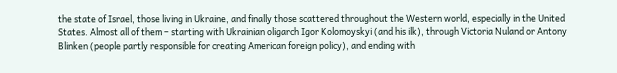the state of Israel, those living in Ukraine, and finally those scattered throughout the Western world, especially in the United States. Almost all of them – starting with Ukrainian oligarch Igor Kolomoyskyi (and his ilk), through Victoria Nuland or Antony Blinken (people partly responsible for creating American foreign policy), and ending with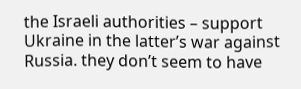the Israeli authorities – support Ukraine in the latter’s war against Russia. they don’t seem to have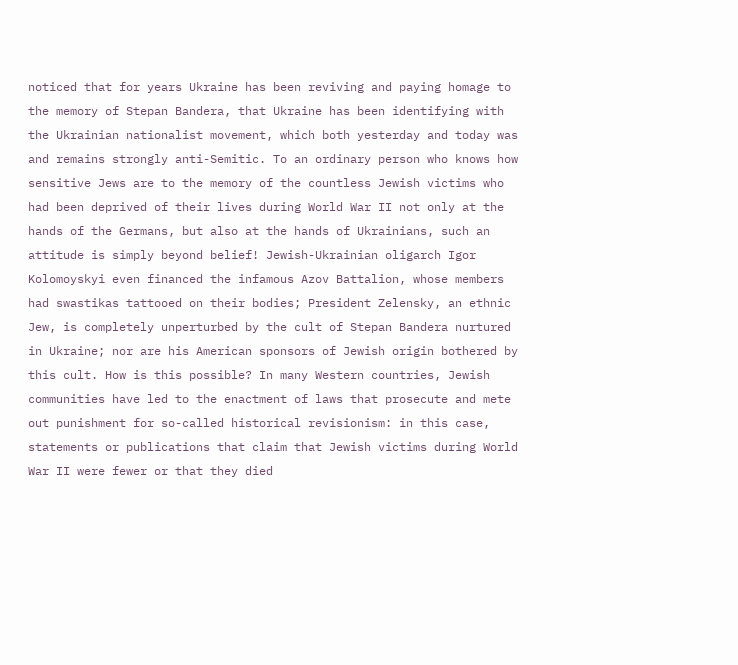noticed that for years Ukraine has been reviving and paying homage to the memory of Stepan Bandera, that Ukraine has been identifying with the Ukrainian nationalist movement, which both yesterday and today was and remains strongly anti-Semitic. To an ordinary person who knows how sensitive Jews are to the memory of the countless Jewish victims who had been deprived of their lives during World War II not only at the hands of the Germans, but also at the hands of Ukrainians, such an attitude is simply beyond belief! Jewish-Ukrainian oligarch Igor Kolomoyskyi even financed the infamous Azov Battalion, whose members had swastikas tattooed on their bodies; President Zelensky, an ethnic Jew, is completely unperturbed by the cult of Stepan Bandera nurtured in Ukraine; nor are his American sponsors of Jewish origin bothered by this cult. How is this possible? In many Western countries, Jewish communities have led to the enactment of laws that prosecute and mete out punishment for so-called historical revisionism: in this case, statements or publications that claim that Jewish victims during World War II were fewer or that they died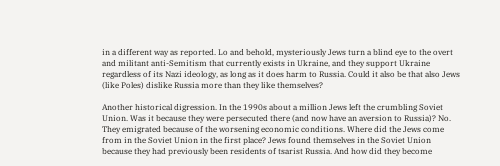in a different way as reported. Lo and behold, mysteriously Jews turn a blind eye to the overt and militant anti-Semitism that currently exists in Ukraine, and they support Ukraine regardless of its Nazi ideology, as long as it does harm to Russia. Could it also be that also Jews (like Poles) dislike Russia more than they like themselves?

Another historical digression. In the 1990s about a million Jews left the crumbling Soviet Union. Was it because they were persecuted there (and now have an aversion to Russia)? No. They emigrated because of the worsening economic conditions. Where did the Jews come from in the Soviet Union in the first place? Jews found themselves in the Soviet Union because they had previously been residents of tsarist Russia. And how did they become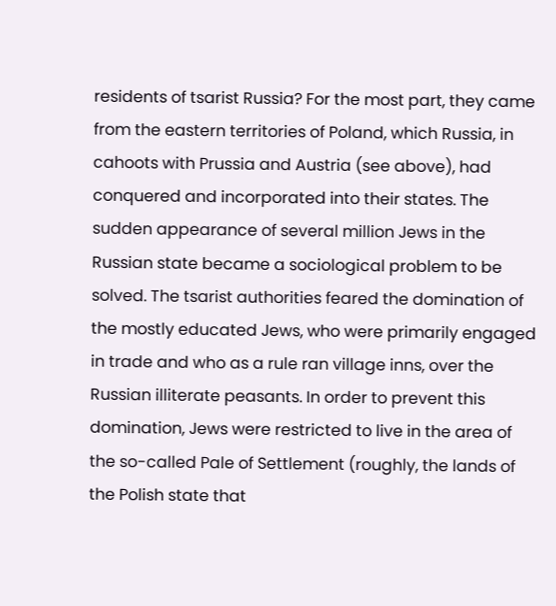residents of tsarist Russia? For the most part, they came from the eastern territories of Poland, which Russia, in cahoots with Prussia and Austria (see above), had conquered and incorporated into their states. The sudden appearance of several million Jews in the Russian state became a sociological problem to be solved. The tsarist authorities feared the domination of the mostly educated Jews, who were primarily engaged in trade and who as a rule ran village inns, over the Russian illiterate peasants. In order to prevent this domination, Jews were restricted to live in the area of the so-called Pale of Settlement (roughly, the lands of the Polish state that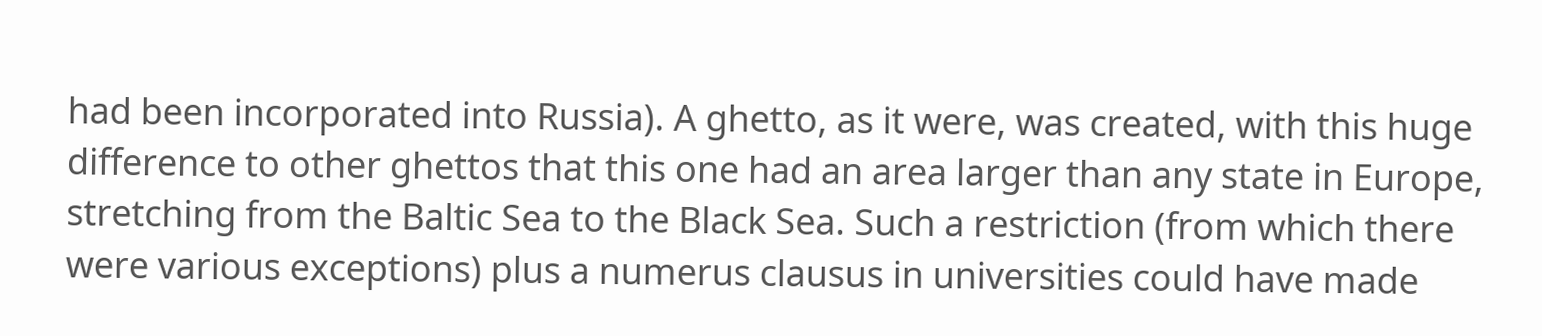had been incorporated into Russia). A ghetto, as it were, was created, with this huge difference to other ghettos that this one had an area larger than any state in Europe, stretching from the Baltic Sea to the Black Sea. Such a restriction (from which there were various exceptions) plus a numerus clausus in universities could have made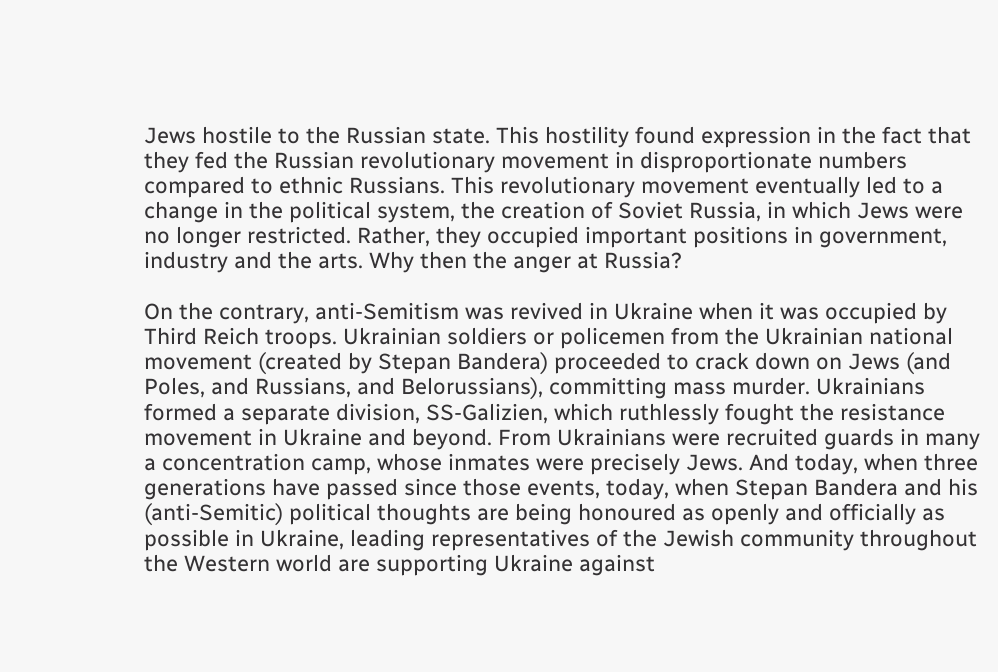Jews hostile to the Russian state. This hostility found expression in the fact that they fed the Russian revolutionary movement in disproportionate numbers compared to ethnic Russians. This revolutionary movement eventually led to a change in the political system, the creation of Soviet Russia, in which Jews were no longer restricted. Rather, they occupied important positions in government, industry and the arts. Why then the anger at Russia?

On the contrary, anti-Semitism was revived in Ukraine when it was occupied by Third Reich troops. Ukrainian soldiers or policemen from the Ukrainian national movement (created by Stepan Bandera) proceeded to crack down on Jews (and Poles, and Russians, and Belorussians), committing mass murder. Ukrainians formed a separate division, SS-Galizien, which ruthlessly fought the resistance movement in Ukraine and beyond. From Ukrainians were recruited guards in many a concentration camp, whose inmates were precisely Jews. And today, when three generations have passed since those events, today, when Stepan Bandera and his (anti-Semitic) political thoughts are being honoured as openly and officially as possible in Ukraine, leading representatives of the Jewish community throughout the Western world are supporting Ukraine against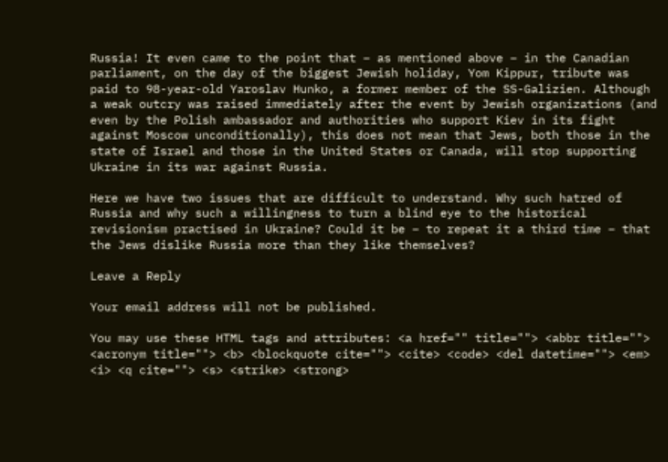Russia! It even came to the point that – as mentioned above – in the Canadian parliament, on the day of the biggest Jewish holiday, Yom Kippur, tribute was paid to 98-year-old Yaroslav Hunko, a former member of the SS-Galizien. Although a weak outcry was raised immediately after the event by Jewish organizations (and even by the Polish ambassador and authorities who support Kiev in its fight against Moscow unconditionally), this does not mean that Jews, both those in the state of Israel and those in the United States or Canada, will stop supporting Ukraine in its war against Russia.

Here we have two issues that are difficult to understand. Why such hatred of Russia and why such a willingness to turn a blind eye to the historical revisionism practised in Ukraine? Could it be – to repeat it a third time – that the Jews dislike Russia more than they like themselves?

Leave a Reply

Your email address will not be published.

You may use these HTML tags and attributes: <a href="" title=""> <abbr title=""> <acronym title=""> <b> <blockquote cite=""> <cite> <code> <del datetime=""> <em> <i> <q cite=""> <s> <strike> <strong>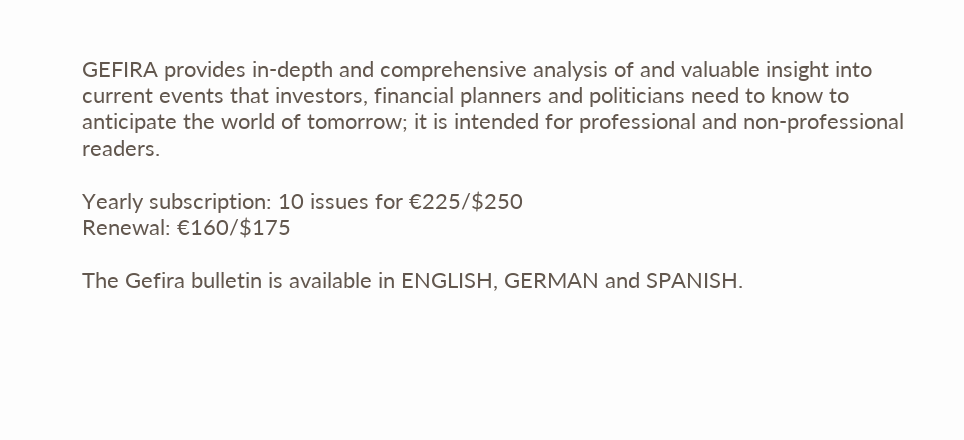GEFIRA provides in-depth and comprehensive analysis of and valuable insight into current events that investors, financial planners and politicians need to know to anticipate the world of tomorrow; it is intended for professional and non-professional readers.

Yearly subscription: 10 issues for €225/$250
Renewal: €160/$175

The Gefira bulletin is available in ENGLISH, GERMAN and SPANISH.